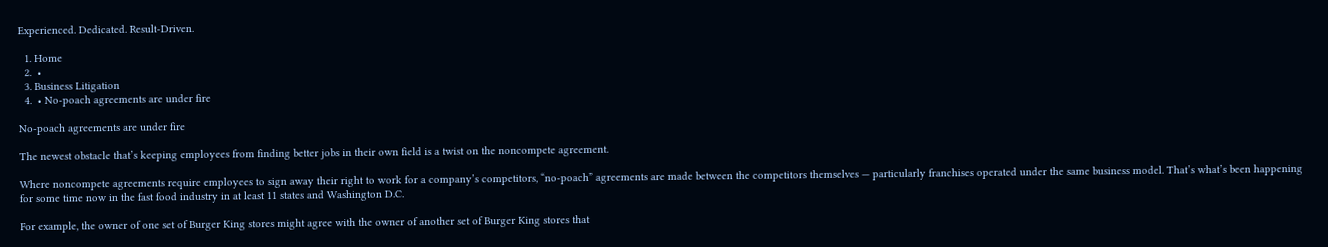Experienced. Dedicated. Result-Driven.

  1. Home
  2.  •
  3. Business Litigation
  4.  • No-poach agreements are under fire

No-poach agreements are under fire

The newest obstacle that’s keeping employees from finding better jobs in their own field is a twist on the noncompete agreement.

Where noncompete agreements require employees to sign away their right to work for a company’s competitors, “no-poach” agreements are made between the competitors themselves — particularly franchises operated under the same business model. That’s what’s been happening for some time now in the fast food industry in at least 11 states and Washington D.C.

For example, the owner of one set of Burger King stores might agree with the owner of another set of Burger King stores that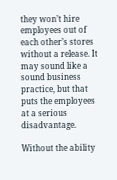they won’t hire employees out of each other’s stores without a release. It may sound like a sound business practice, but that puts the employees at a serious disadvantage.

Without the ability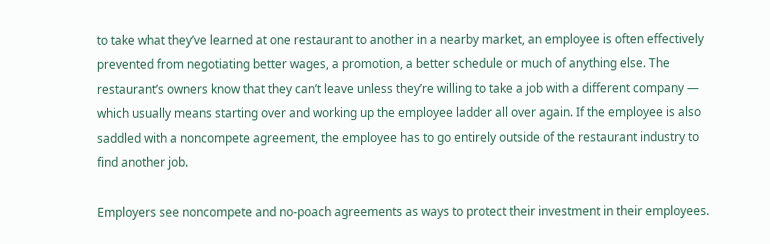to take what they’ve learned at one restaurant to another in a nearby market, an employee is often effectively prevented from negotiating better wages, a promotion, a better schedule or much of anything else. The restaurant’s owners know that they can’t leave unless they’re willing to take a job with a different company — which usually means starting over and working up the employee ladder all over again. If the employee is also saddled with a noncompete agreement, the employee has to go entirely outside of the restaurant industry to find another job.

Employers see noncompete and no-poach agreements as ways to protect their investment in their employees.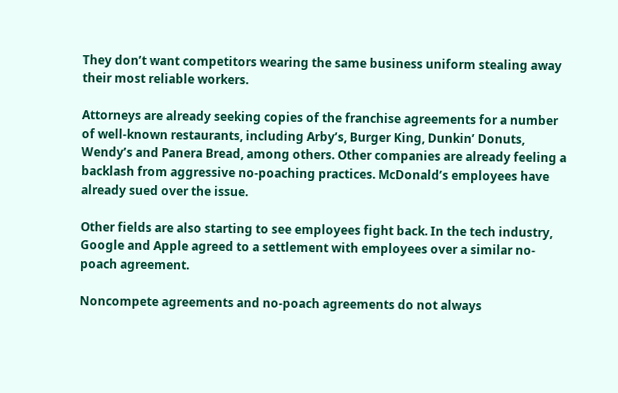They don’t want competitors wearing the same business uniform stealing away their most reliable workers.

Attorneys are already seeking copies of the franchise agreements for a number of well-known restaurants, including Arby’s, Burger King, Dunkin’ Donuts, Wendy’s and Panera Bread, among others. Other companies are already feeling a backlash from aggressive no-poaching practices. McDonald’s employees have already sued over the issue.

Other fields are also starting to see employees fight back. In the tech industry, Google and Apple agreed to a settlement with employees over a similar no-poach agreement.

Noncompete agreements and no-poach agreements do not always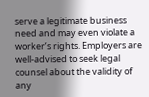serve a legitimate business need and may even violate a worker’s rights. Employers are well-advised to seek legal counsel about the validity of any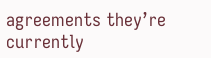agreements they’re currently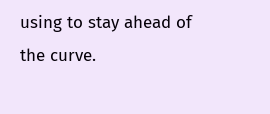using to stay ahead of the curve.